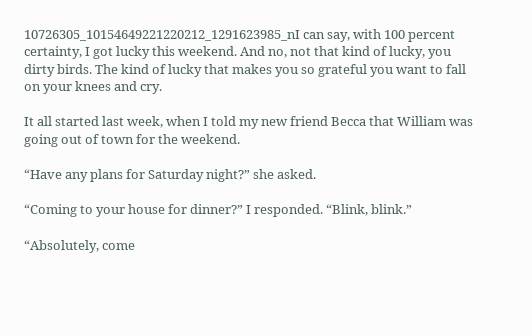10726305_10154649221220212_1291623985_nI can say, with 100 percent certainty, I got lucky this weekend. And no, not that kind of lucky, you dirty birds. The kind of lucky that makes you so grateful you want to fall on your knees and cry.

It all started last week, when I told my new friend Becca that William was going out of town for the weekend.

“Have any plans for Saturday night?” she asked.

“Coming to your house for dinner?” I responded. “Blink, blink.”

“Absolutely, come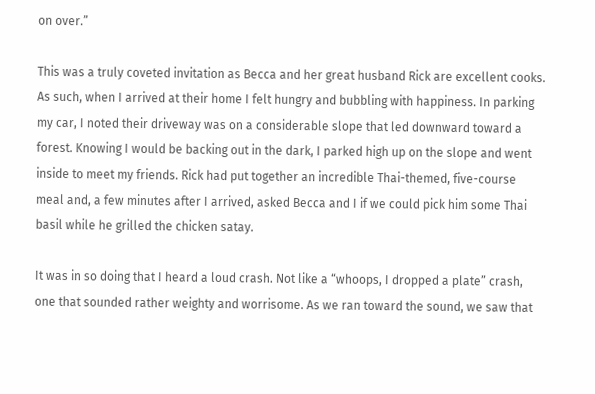on over.”

This was a truly coveted invitation as Becca and her great husband Rick are excellent cooks. As such, when I arrived at their home I felt hungry and bubbling with happiness. In parking my car, I noted their driveway was on a considerable slope that led downward toward a forest. Knowing I would be backing out in the dark, I parked high up on the slope and went inside to meet my friends. Rick had put together an incredible Thai-themed, five-course meal and, a few minutes after I arrived, asked Becca and I if we could pick him some Thai basil while he grilled the chicken satay.

It was in so doing that I heard a loud crash. Not like a “whoops, I dropped a plate” crash, one that sounded rather weighty and worrisome. As we ran toward the sound, we saw that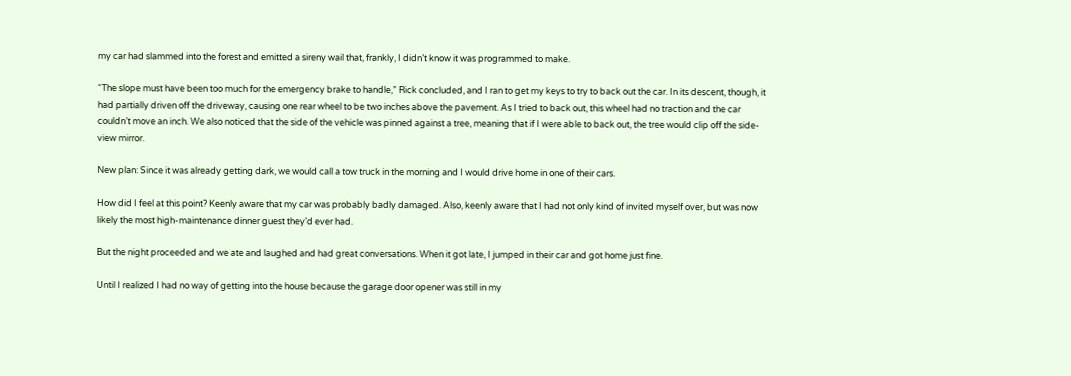my car had slammed into the forest and emitted a sireny wail that, frankly, I didn’t know it was programmed to make.

“The slope must have been too much for the emergency brake to handle,” Rick concluded, and I ran to get my keys to try to back out the car. In its descent, though, it had partially driven off the driveway, causing one rear wheel to be two inches above the pavement. As I tried to back out, this wheel had no traction and the car couldn’t move an inch. We also noticed that the side of the vehicle was pinned against a tree, meaning that if I were able to back out, the tree would clip off the side-view mirror.

New plan: Since it was already getting dark, we would call a tow truck in the morning and I would drive home in one of their cars.

How did I feel at this point? Keenly aware that my car was probably badly damaged. Also, keenly aware that I had not only kind of invited myself over, but was now likely the most high-maintenance dinner guest they’d ever had.

But the night proceeded and we ate and laughed and had great conversations. When it got late, I jumped in their car and got home just fine.

Until I realized I had no way of getting into the house because the garage door opener was still in my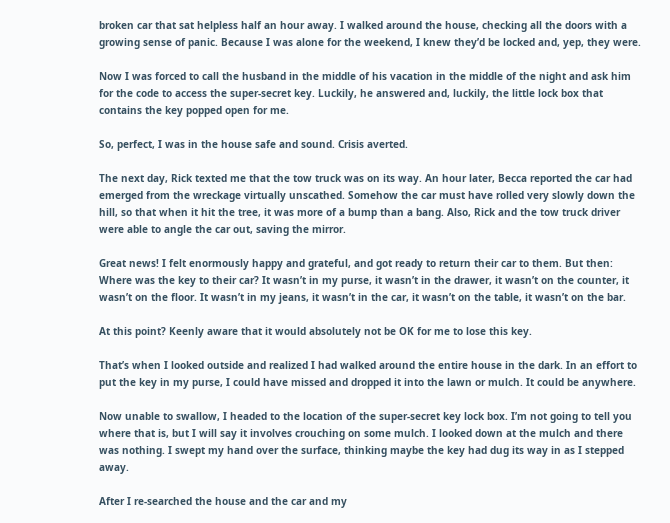broken car that sat helpless half an hour away. I walked around the house, checking all the doors with a growing sense of panic. Because I was alone for the weekend, I knew they’d be locked and, yep, they were.

Now I was forced to call the husband in the middle of his vacation in the middle of the night and ask him for the code to access the super-secret key. Luckily, he answered and, luckily, the little lock box that contains the key popped open for me.

So, perfect, I was in the house safe and sound. Crisis averted.

The next day, Rick texted me that the tow truck was on its way. An hour later, Becca reported the car had emerged from the wreckage virtually unscathed. Somehow the car must have rolled very slowly down the hill, so that when it hit the tree, it was more of a bump than a bang. Also, Rick and the tow truck driver were able to angle the car out, saving the mirror.

Great news! I felt enormously happy and grateful, and got ready to return their car to them. But then: Where was the key to their car? It wasn’t in my purse, it wasn’t in the drawer, it wasn’t on the counter, it wasn’t on the floor. It wasn’t in my jeans, it wasn’t in the car, it wasn’t on the table, it wasn’t on the bar.

At this point? Keenly aware that it would absolutely not be OK for me to lose this key.

That’s when I looked outside and realized I had walked around the entire house in the dark. In an effort to put the key in my purse, I could have missed and dropped it into the lawn or mulch. It could be anywhere.

Now unable to swallow, I headed to the location of the super-secret key lock box. I’m not going to tell you where that is, but I will say it involves crouching on some mulch. I looked down at the mulch and there was nothing. I swept my hand over the surface, thinking maybe the key had dug its way in as I stepped away.

After I re-searched the house and the car and my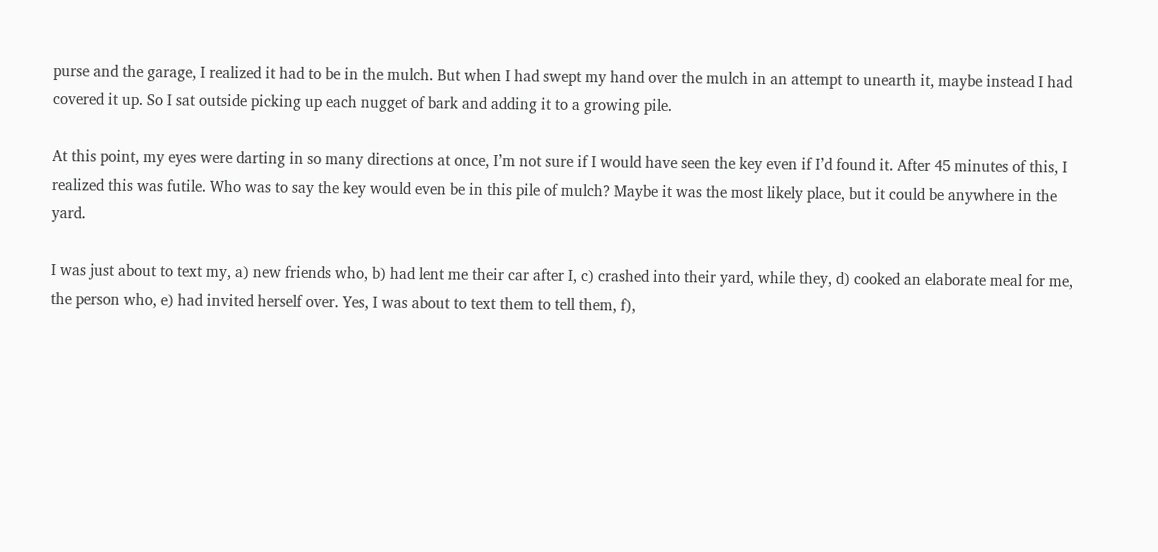purse and the garage, I realized it had to be in the mulch. But when I had swept my hand over the mulch in an attempt to unearth it, maybe instead I had covered it up. So I sat outside picking up each nugget of bark and adding it to a growing pile.

At this point, my eyes were darting in so many directions at once, I’m not sure if I would have seen the key even if I’d found it. After 45 minutes of this, I realized this was futile. Who was to say the key would even be in this pile of mulch? Maybe it was the most likely place, but it could be anywhere in the yard.

I was just about to text my, a) new friends who, b) had lent me their car after I, c) crashed into their yard, while they, d) cooked an elaborate meal for me, the person who, e) had invited herself over. Yes, I was about to text them to tell them, f),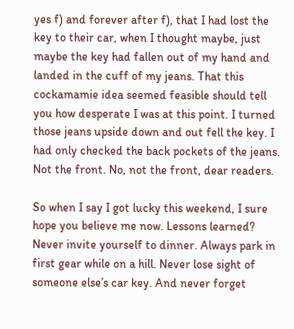yes f) and forever after f), that I had lost the key to their car, when I thought maybe, just maybe the key had fallen out of my hand and landed in the cuff of my jeans. That this cockamamie idea seemed feasible should tell you how desperate I was at this point. I turned those jeans upside down and out fell the key. I had only checked the back pockets of the jeans. Not the front. No, not the front, dear readers.

So when I say I got lucky this weekend, I sure hope you believe me now. Lessons learned? Never invite yourself to dinner. Always park in first gear while on a hill. Never lose sight of someone else’s car key. And never forget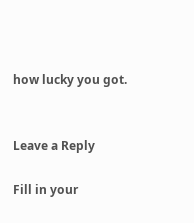how lucky you got.


Leave a Reply

Fill in your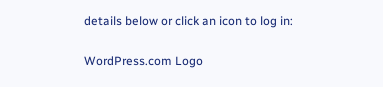details below or click an icon to log in:

WordPress.com Logo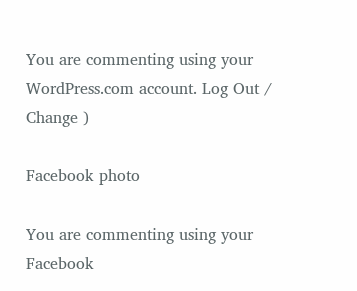You are commenting using your WordPress.com account. Log Out /  Change )

Facebook photo

You are commenting using your Facebook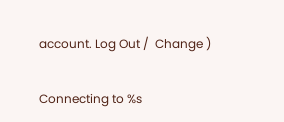account. Log Out /  Change )

Connecting to %s